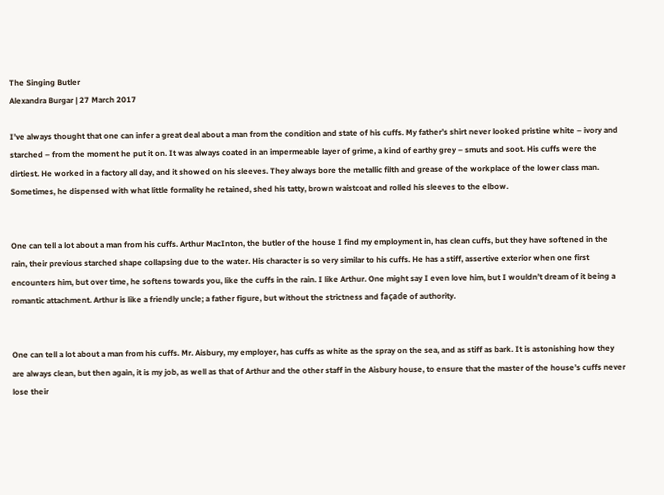The Singing Butler
Alexandra Burgar | 27 March 2017

I’ve always thought that one can infer a great deal about a man from the condition and state of his cuffs. My father’s shirt never looked pristine white – ivory and starched – from the moment he put it on. It was always coated in an impermeable layer of grime, a kind of earthy grey – smuts and soot. His cuffs were the dirtiest. He worked in a factory all day, and it showed on his sleeves. They always bore the metallic filth and grease of the workplace of the lower class man. Sometimes, he dispensed with what little formality he retained, shed his tatty, brown waistcoat and rolled his sleeves to the elbow.


One can tell a lot about a man from his cuffs. Arthur MacInton, the butler of the house I find my employment in, has clean cuffs, but they have softened in the rain, their previous starched shape collapsing due to the water. His character is so very similar to his cuffs. He has a stiff, assertive exterior when one first encounters him, but over time, he softens towards you, like the cuffs in the rain. I like Arthur. One might say I even love him, but I wouldn’t dream of it being a romantic attachment. Arthur is like a friendly uncle; a father figure, but without the strictness and façade of authority.


One can tell a lot about a man from his cuffs. Mr. Aisbury, my employer, has cuffs as white as the spray on the sea, and as stiff as bark. It is astonishing how they are always clean, but then again, it is my job, as well as that of Arthur and the other staff in the Aisbury house, to ensure that the master of the house’s cuffs never lose their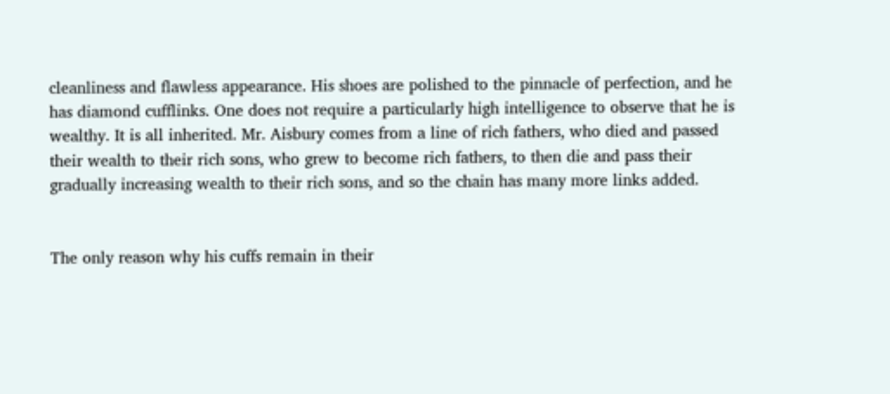cleanliness and flawless appearance. His shoes are polished to the pinnacle of perfection, and he has diamond cufflinks. One does not require a particularly high intelligence to observe that he is wealthy. It is all inherited. Mr. Aisbury comes from a line of rich fathers, who died and passed their wealth to their rich sons, who grew to become rich fathers, to then die and pass their gradually increasing wealth to their rich sons, and so the chain has many more links added.


The only reason why his cuffs remain in their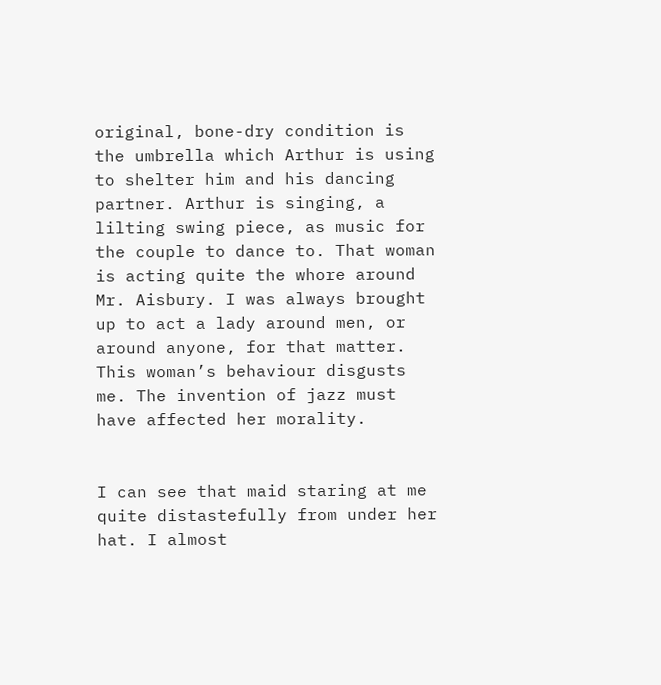original, bone-dry condition is the umbrella which Arthur is using to shelter him and his dancing partner. Arthur is singing, a lilting swing piece, as music for the couple to dance to. That woman is acting quite the whore around Mr. Aisbury. I was always brought up to act a lady around men, or around anyone, for that matter. This woman’s behaviour disgusts me. The invention of jazz must have affected her morality.


I can see that maid staring at me quite distastefully from under her hat. I almost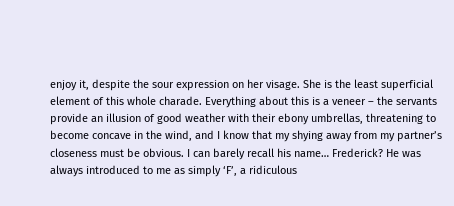enjoy it, despite the sour expression on her visage. She is the least superficial element of this whole charade. Everything about this is a veneer – the servants provide an illusion of good weather with their ebony umbrellas, threatening to become concave in the wind, and I know that my shying away from my partner’s closeness must be obvious. I can barely recall his name… Frederick? He was always introduced to me as simply ‘F’, a ridiculous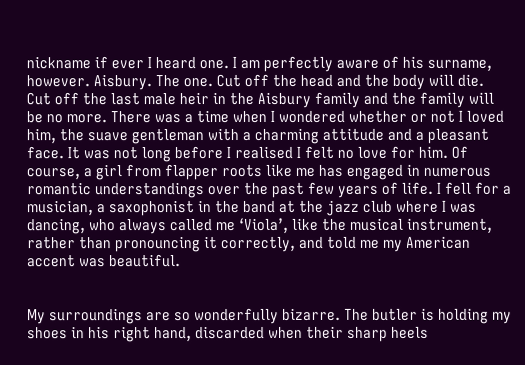nickname if ever I heard one. I am perfectly aware of his surname, however. Aisbury. The one. Cut off the head and the body will die. Cut off the last male heir in the Aisbury family and the family will be no more. There was a time when I wondered whether or not I loved him, the suave gentleman with a charming attitude and a pleasant face. It was not long before I realised I felt no love for him. Of course, a girl from flapper roots like me has engaged in numerous romantic understandings over the past few years of life. I fell for a musician, a saxophonist in the band at the jazz club where I was dancing, who always called me ‘Viola’, like the musical instrument, rather than pronouncing it correctly, and told me my American accent was beautiful.


My surroundings are so wonderfully bizarre. The butler is holding my shoes in his right hand, discarded when their sharp heels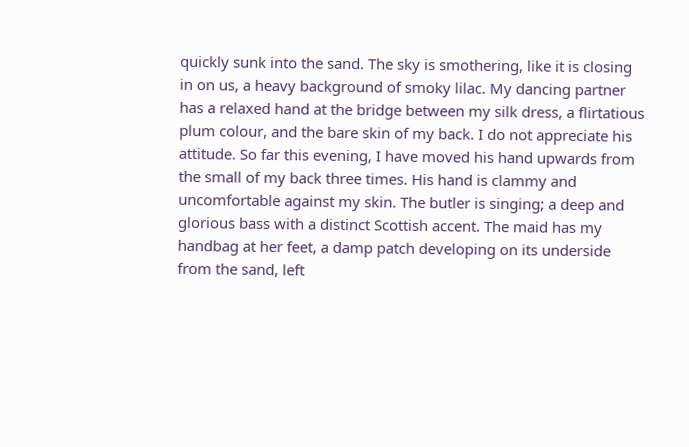quickly sunk into the sand. The sky is smothering, like it is closing in on us, a heavy background of smoky lilac. My dancing partner has a relaxed hand at the bridge between my silk dress, a flirtatious plum colour, and the bare skin of my back. I do not appreciate his attitude. So far this evening, I have moved his hand upwards from the small of my back three times. His hand is clammy and uncomfortable against my skin. The butler is singing; a deep and glorious bass with a distinct Scottish accent. The maid has my handbag at her feet, a damp patch developing on its underside from the sand, left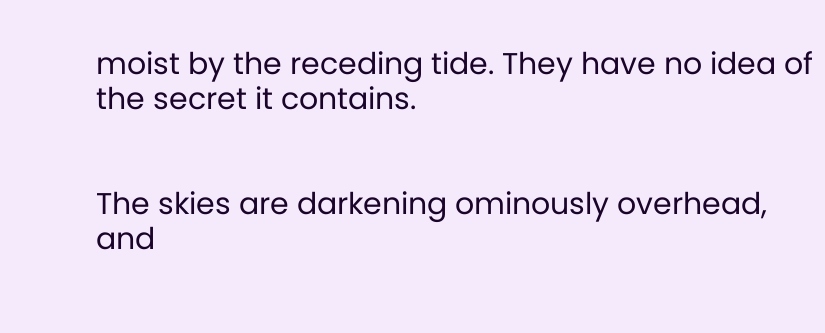moist by the receding tide. They have no idea of the secret it contains.


The skies are darkening ominously overhead, and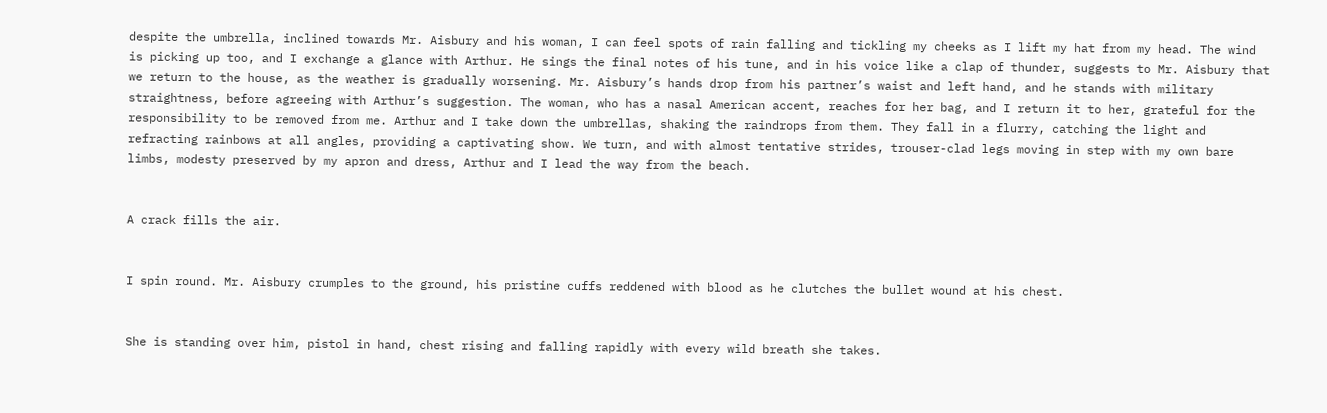despite the umbrella, inclined towards Mr. Aisbury and his woman, I can feel spots of rain falling and tickling my cheeks as I lift my hat from my head. The wind is picking up too, and I exchange a glance with Arthur. He sings the final notes of his tune, and in his voice like a clap of thunder, suggests to Mr. Aisbury that we return to the house, as the weather is gradually worsening. Mr. Aisbury’s hands drop from his partner’s waist and left hand, and he stands with military straightness, before agreeing with Arthur’s suggestion. The woman, who has a nasal American accent, reaches for her bag, and I return it to her, grateful for the responsibility to be removed from me. Arthur and I take down the umbrellas, shaking the raindrops from them. They fall in a flurry, catching the light and refracting rainbows at all angles, providing a captivating show. We turn, and with almost tentative strides, trouser-clad legs moving in step with my own bare limbs, modesty preserved by my apron and dress, Arthur and I lead the way from the beach.


A crack fills the air.


I spin round. Mr. Aisbury crumples to the ground, his pristine cuffs reddened with blood as he clutches the bullet wound at his chest.


She is standing over him, pistol in hand, chest rising and falling rapidly with every wild breath she takes.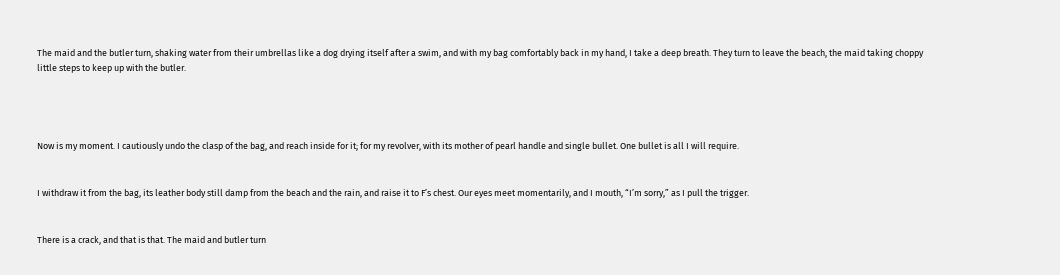The maid and the butler turn, shaking water from their umbrellas like a dog drying itself after a swim, and with my bag comfortably back in my hand, I take a deep breath. They turn to leave the beach, the maid taking choppy little steps to keep up with the butler.




Now is my moment. I cautiously undo the clasp of the bag, and reach inside for it; for my revolver, with its mother of pearl handle and single bullet. One bullet is all I will require.


I withdraw it from the bag, its leather body still damp from the beach and the rain, and raise it to F’s chest. Our eyes meet momentarily, and I mouth, “I’m sorry,” as I pull the trigger.


There is a crack, and that is that. The maid and butler turn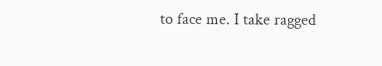to face me. I take ragged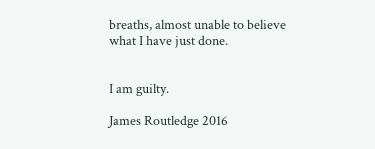breaths, almost unable to believe what I have just done.


I am guilty.

James Routledge 2016